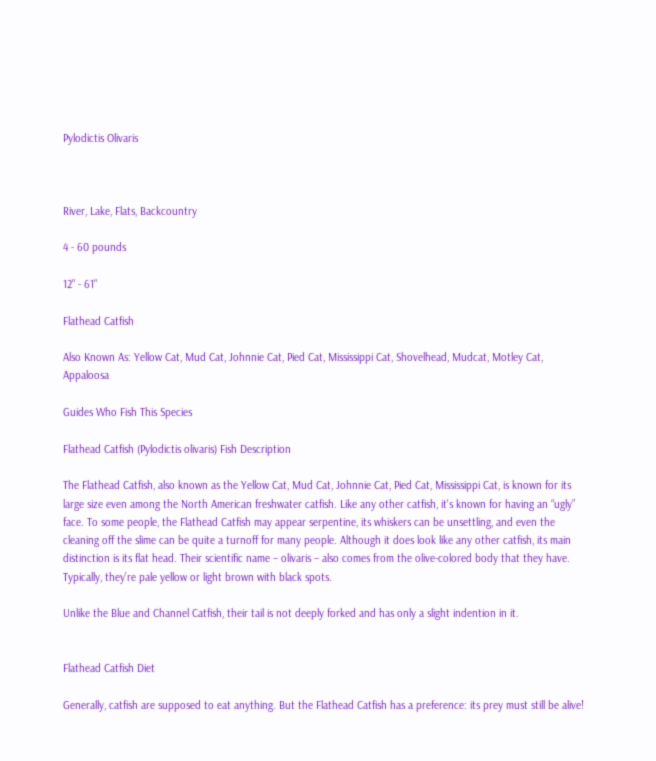Pylodictis Olivaris



River, Lake, Flats, Backcountry

4 - 60 pounds

12" - 61"

Flathead Catfish

Also Known As: Yellow Cat, Mud Cat, Johnnie Cat, Pied Cat, Mississippi Cat, Shovelhead, Mudcat, Motley Cat, Appaloosa

Guides Who Fish This Species

Flathead Catfish (Pylodictis olivaris) Fish Description

The Flathead Catfish, also known as the Yellow Cat, Mud Cat, Johnnie Cat, Pied Cat, Mississippi Cat, is known for its large size even among the North American freshwater catfish. Like any other catfish, it's known for having an “ugly” face. To some people, the Flathead Catfish may appear serpentine, its whiskers can be unsettling, and even the cleaning off the slime can be quite a turnoff for many people. Although it does look like any other catfish, its main distinction is its flat head. Their scientific name – olivaris – also comes from the olive-colored body that they have. Typically, they’re pale yellow or light brown with black spots.

Unlike the Blue and Channel Catfish, their tail is not deeply forked and has only a slight indention in it.


Flathead Catfish Diet

Generally, catfish are supposed to eat anything. But the Flathead Catfish has a preference: its prey must still be alive!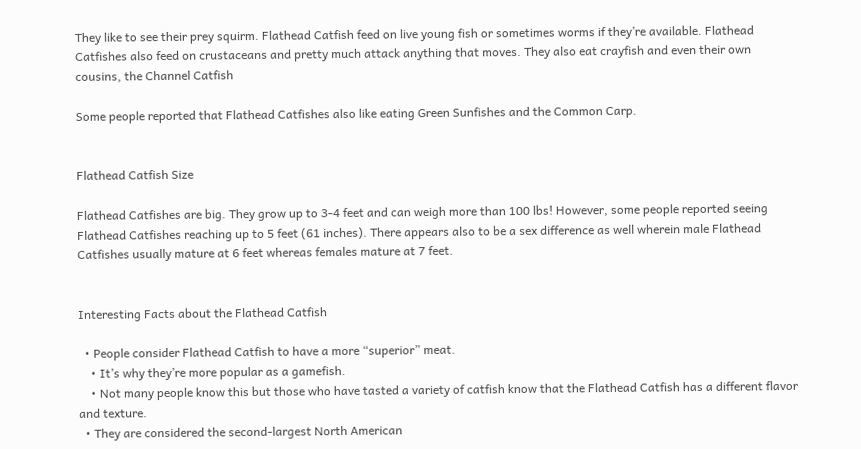They like to see their prey squirm. Flathead Catfish feed on live young fish or sometimes worms if they’re available. Flathead Catfishes also feed on crustaceans and pretty much attack anything that moves. They also eat crayfish and even their own cousins, the Channel Catfish

Some people reported that Flathead Catfishes also like eating Green Sunfishes and the Common Carp.


Flathead Catfish Size

Flathead Catfishes are big. They grow up to 3-4 feet and can weigh more than 100 lbs! However, some people reported seeing Flathead Catfishes reaching up to 5 feet (61 inches). There appears also to be a sex difference as well wherein male Flathead Catfishes usually mature at 6 feet whereas females mature at 7 feet.


Interesting Facts about the Flathead Catfish

  • People consider Flathead Catfish to have a more “superior” meat.
    • It’s why they’re more popular as a gamefish.
    • Not many people know this but those who have tasted a variety of catfish know that the Flathead Catfish has a different flavor and texture.
  • They are considered the second-largest North American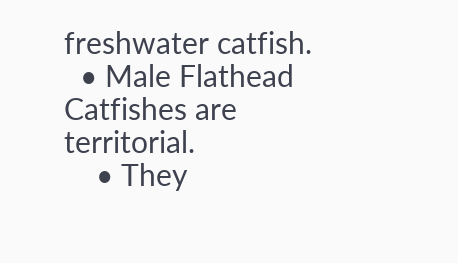freshwater catfish.
  • Male Flathead Catfishes are territorial.
    • They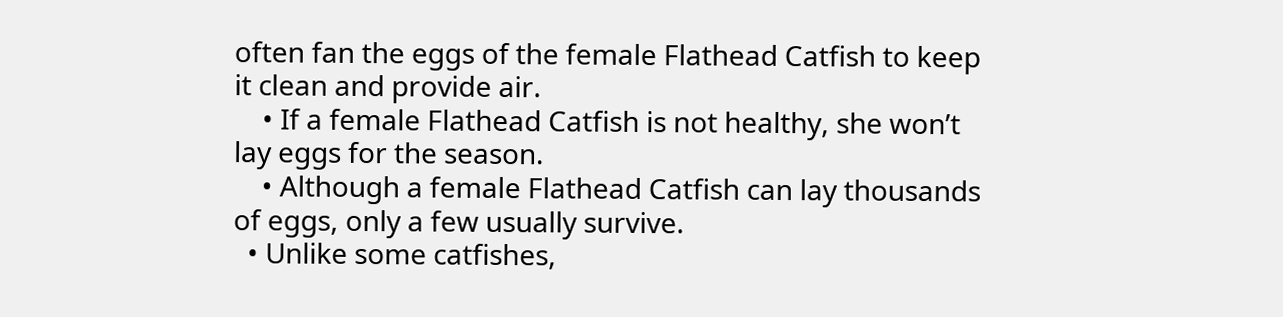often fan the eggs of the female Flathead Catfish to keep it clean and provide air.
    • If a female Flathead Catfish is not healthy, she won’t lay eggs for the season.
    • Although a female Flathead Catfish can lay thousands of eggs, only a few usually survive.
  • Unlike some catfishes,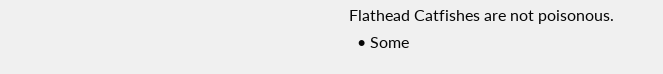Flathead Catfishes are not poisonous.
  • Some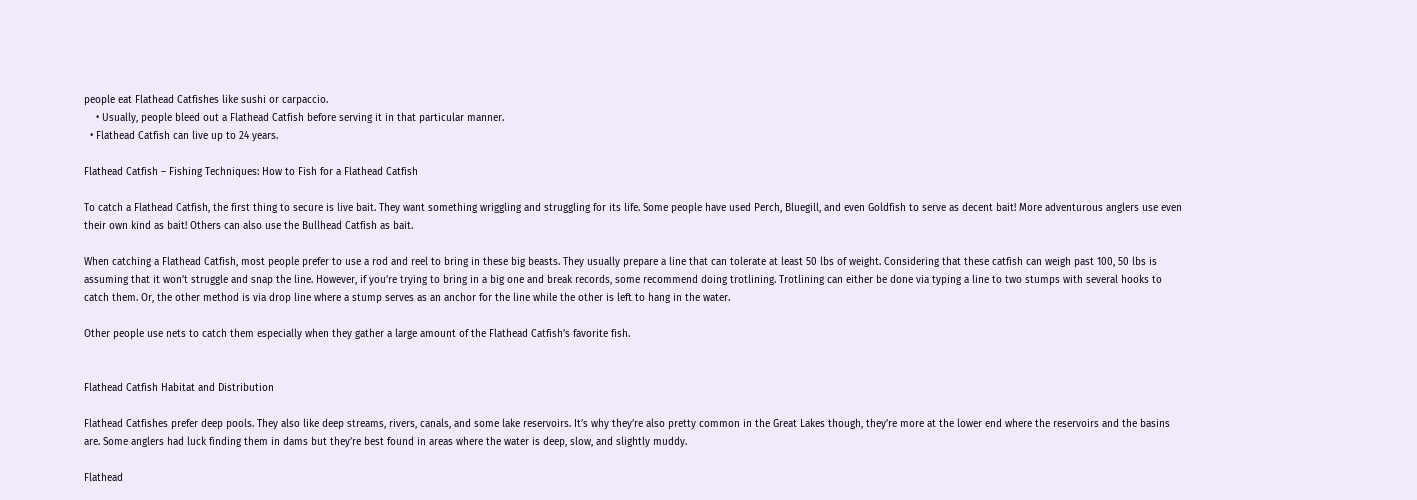people eat Flathead Catfishes like sushi or carpaccio.
    • Usually, people bleed out a Flathead Catfish before serving it in that particular manner.
  • Flathead Catfish can live up to 24 years.

Flathead Catfish – Fishing Techniques: How to Fish for a Flathead Catfish

To catch a Flathead Catfish, the first thing to secure is live bait. They want something wriggling and struggling for its life. Some people have used Perch, Bluegill, and even Goldfish to serve as decent bait! More adventurous anglers use even their own kind as bait! Others can also use the Bullhead Catfish as bait.

When catching a Flathead Catfish, most people prefer to use a rod and reel to bring in these big beasts. They usually prepare a line that can tolerate at least 50 lbs of weight. Considering that these catfish can weigh past 100, 50 lbs is assuming that it won’t struggle and snap the line. However, if you’re trying to bring in a big one and break records, some recommend doing trotlining. Trotlining can either be done via typing a line to two stumps with several hooks to catch them. Or, the other method is via drop line where a stump serves as an anchor for the line while the other is left to hang in the water.

Other people use nets to catch them especially when they gather a large amount of the Flathead Catfish’s favorite fish.


Flathead Catfish Habitat and Distribution

Flathead Catfishes prefer deep pools. They also like deep streams, rivers, canals, and some lake reservoirs. It’s why they’re also pretty common in the Great Lakes though, they’re more at the lower end where the reservoirs and the basins are. Some anglers had luck finding them in dams but they’re best found in areas where the water is deep, slow, and slightly muddy.

Flathead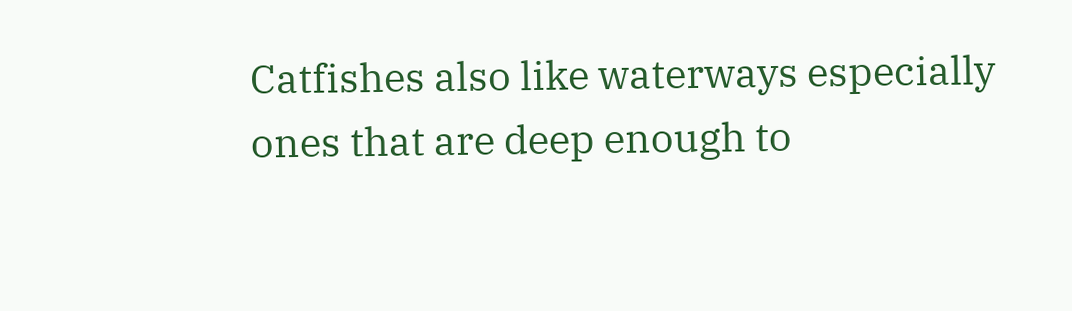Catfishes also like waterways especially ones that are deep enough to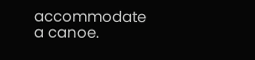accommodate a canoe.